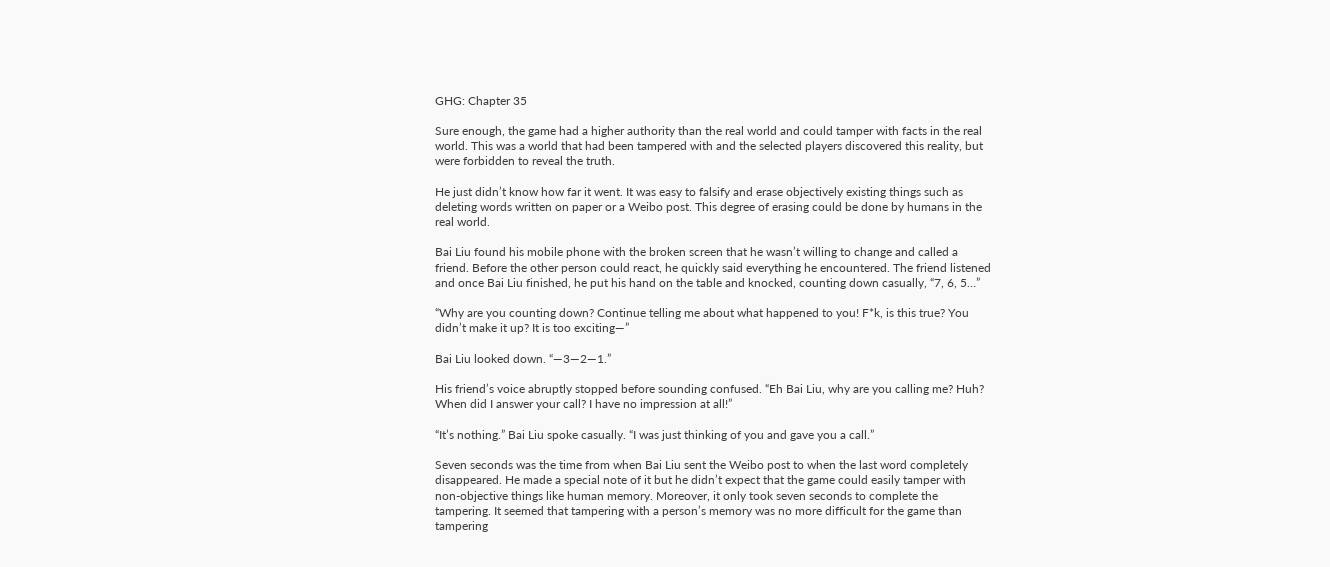GHG: Chapter 35

Sure enough, the game had a higher authority than the real world and could tamper with facts in the real world. This was a world that had been tampered with and the selected players discovered this reality, but were forbidden to reveal the truth.

He just didn’t know how far it went. It was easy to falsify and erase objectively existing things such as deleting words written on paper or a Weibo post. This degree of erasing could be done by humans in the real world.

Bai Liu found his mobile phone with the broken screen that he wasn’t willing to change and called a friend. Before the other person could react, he quickly said everything he encountered. The friend listened and once Bai Liu finished, he put his hand on the table and knocked, counting down casually, “7, 6, 5…”

“Why are you counting down? Continue telling me about what happened to you! F*k, is this true? You didn’t make it up? It is too exciting—”

Bai Liu looked down. “—3—2—1.”

His friend’s voice abruptly stopped before sounding confused. “Eh Bai Liu, why are you calling me? Huh? When did I answer your call? I have no impression at all!”

“It’s nothing.” Bai Liu spoke casually. “I was just thinking of you and gave you a call.”

Seven seconds was the time from when Bai Liu sent the Weibo post to when the last word completely disappeared. He made a special note of it but he didn’t expect that the game could easily tamper with non-objective things like human memory. Moreover, it only took seven seconds to complete the tampering. It seemed that tampering with a person’s memory was no more difficult for the game than tampering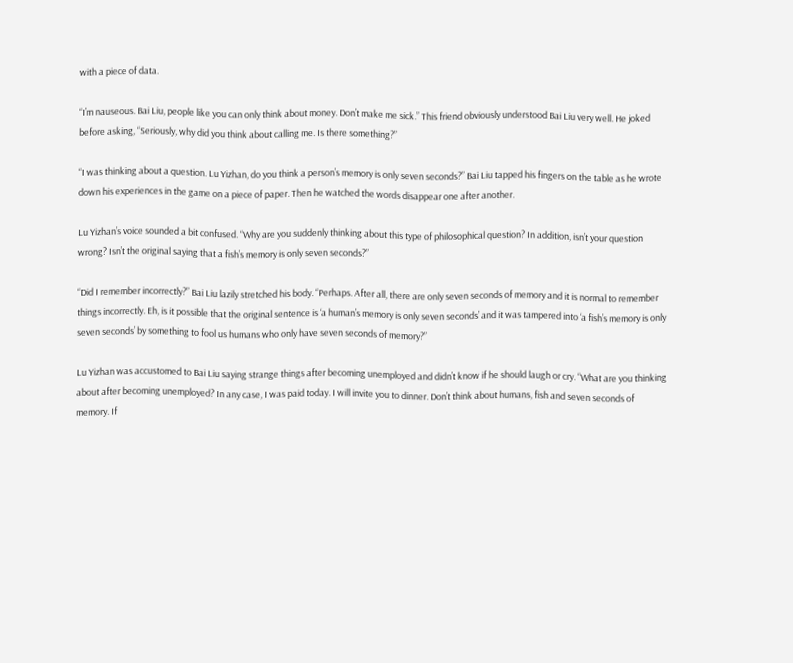with a piece of data.

“I’m nauseous. Bai Liu, people like you can only think about money. Don’t make me sick.” This friend obviously understood Bai Liu very well. He joked before asking, “Seriously, why did you think about calling me. Is there something?”

“I was thinking about a question. Lu Yizhan, do you think a person’s memory is only seven seconds?” Bai Liu tapped his fingers on the table as he wrote down his experiences in the game on a piece of paper. Then he watched the words disappear one after another.

Lu Yizhan’s voice sounded a bit confused. “Why are you suddenly thinking about this type of philosophical question? In addition, isn’t your question wrong? Isn’t the original saying that a fish’s memory is only seven seconds?”

“Did I remember incorrectly?” Bai Liu lazily stretched his body. “Perhaps. After all, there are only seven seconds of memory and it is normal to remember things incorrectly. Eh, is it possible that the original sentence is ‘a human’s memory is only seven seconds’ and it was tampered into ‘a fish’s memory is only seven seconds’ by something to fool us humans who only have seven seconds of memory?”

Lu Yizhan was accustomed to Bai Liu saying strange things after becoming unemployed and didn’t know if he should laugh or cry. “What are you thinking about after becoming unemployed? In any case, I was paid today. I will invite you to dinner. Don’t think about humans, fish and seven seconds of memory. If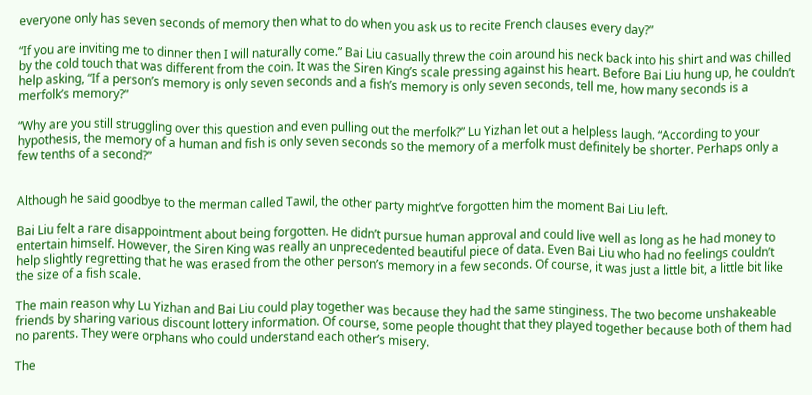everyone only has seven seconds of memory then what to do when you ask us to recite French clauses every day?”

“If you are inviting me to dinner then I will naturally come.” Bai Liu casually threw the coin around his neck back into his shirt and was chilled by the cold touch that was different from the coin. It was the Siren King’s scale pressing against his heart. Before Bai Liu hung up, he couldn’t help asking, “If a person’s memory is only seven seconds and a fish’s memory is only seven seconds, tell me, how many seconds is a merfolk’s memory?”

“Why are you still struggling over this question and even pulling out the merfolk?” Lu Yizhan let out a helpless laugh. “According to your hypothesis, the memory of a human and fish is only seven seconds so the memory of a merfolk must definitely be shorter. Perhaps only a few tenths of a second?”


Although he said goodbye to the merman called Tawil, the other party might’ve forgotten him the moment Bai Liu left.

Bai Liu felt a rare disappointment about being forgotten. He didn’t pursue human approval and could live well as long as he had money to entertain himself. However, the Siren King was really an unprecedented beautiful piece of data. Even Bai Liu who had no feelings couldn’t help slightly regretting that he was erased from the other person’s memory in a few seconds. Of course, it was just a little bit, a little bit like the size of a fish scale.

The main reason why Lu Yizhan and Bai Liu could play together was because they had the same stinginess. The two become unshakeable friends by sharing various discount lottery information. Of course, some people thought that they played together because both of them had no parents. They were orphans who could understand each other’s misery.

The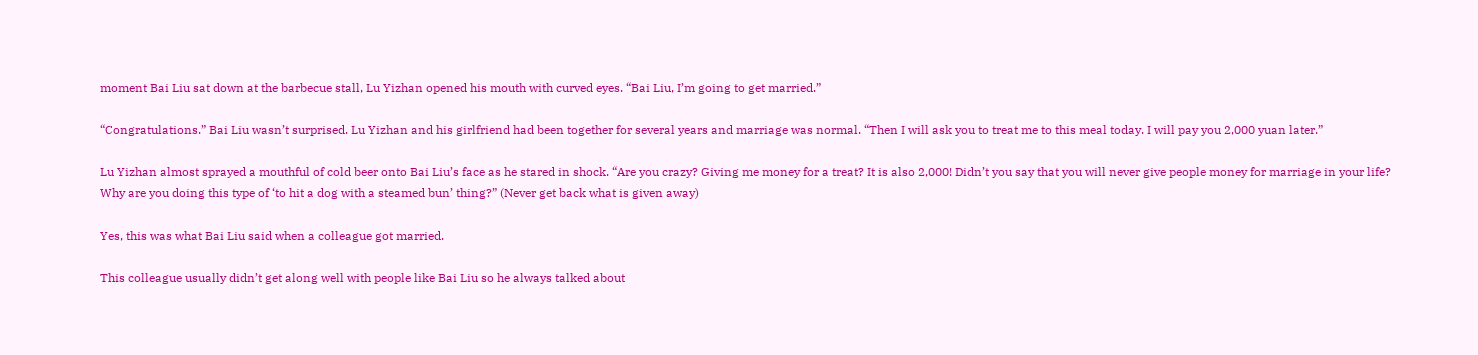moment Bai Liu sat down at the barbecue stall, Lu Yizhan opened his mouth with curved eyes. “Bai Liu, I’m going to get married.”

“Congratulations.” Bai Liu wasn’t surprised. Lu Yizhan and his girlfriend had been together for several years and marriage was normal. “Then I will ask you to treat me to this meal today. I will pay you 2,000 yuan later.”

Lu Yizhan almost sprayed a mouthful of cold beer onto Bai Liu’s face as he stared in shock. “Are you crazy? Giving me money for a treat? It is also 2,000! Didn’t you say that you will never give people money for marriage in your life? Why are you doing this type of ‘to hit a dog with a steamed bun’ thing?” (Never get back what is given away)

Yes, this was what Bai Liu said when a colleague got married.

This colleague usually didn’t get along well with people like Bai Liu so he always talked about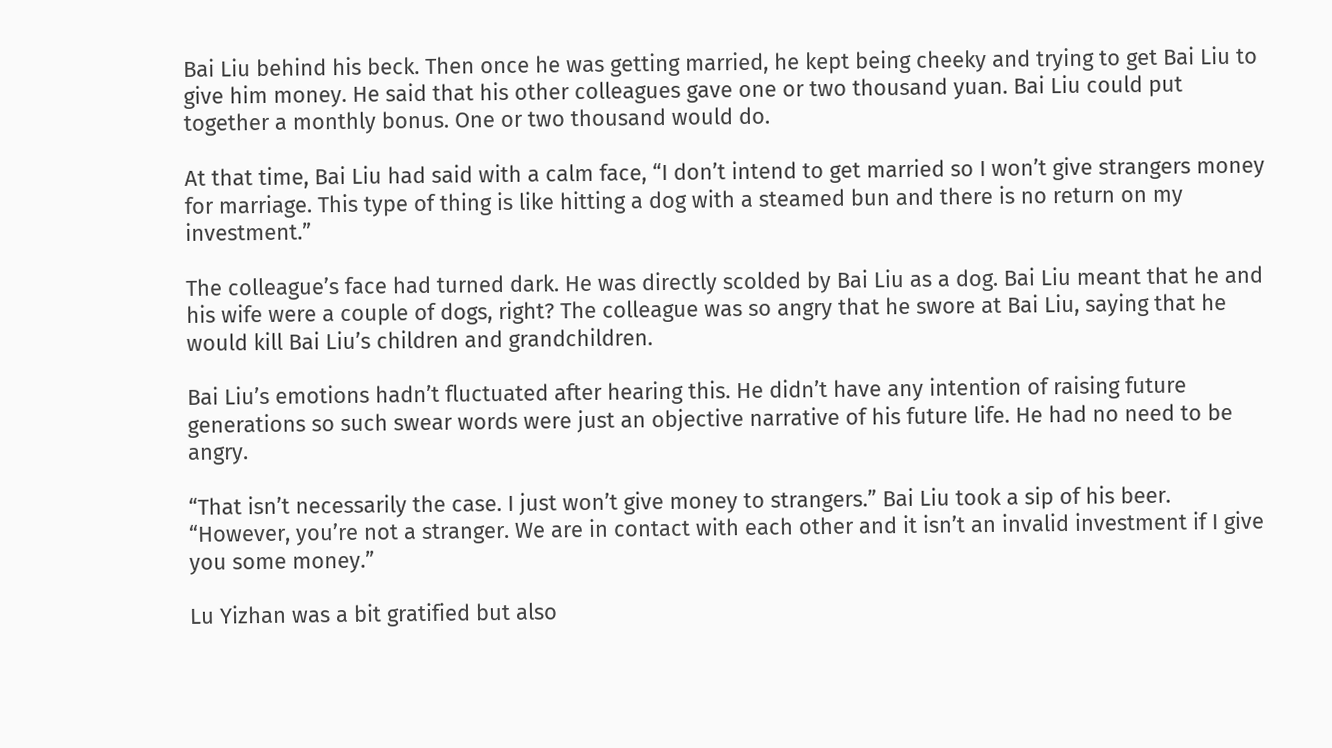Bai Liu behind his beck. Then once he was getting married, he kept being cheeky and trying to get Bai Liu to give him money. He said that his other colleagues gave one or two thousand yuan. Bai Liu could put together a monthly bonus. One or two thousand would do.

At that time, Bai Liu had said with a calm face, “I don’t intend to get married so I won’t give strangers money for marriage. This type of thing is like hitting a dog with a steamed bun and there is no return on my investment.”

The colleague’s face had turned dark. He was directly scolded by Bai Liu as a dog. Bai Liu meant that he and his wife were a couple of dogs, right? The colleague was so angry that he swore at Bai Liu, saying that he would kill Bai Liu’s children and grandchildren.

Bai Liu’s emotions hadn’t fluctuated after hearing this. He didn’t have any intention of raising future generations so such swear words were just an objective narrative of his future life. He had no need to be angry.

“That isn’t necessarily the case. I just won’t give money to strangers.” Bai Liu took a sip of his beer. “However, you’re not a stranger. We are in contact with each other and it isn’t an invalid investment if I give you some money.”

Lu Yizhan was a bit gratified but also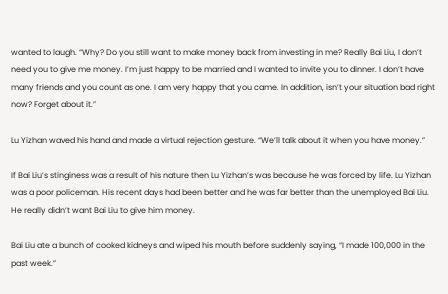wanted to laugh. “Why? Do you still want to make money back from investing in me? Really Bai Liu, I don’t need you to give me money. I’m just happy to be married and I wanted to invite you to dinner. I don’t have many friends and you count as one. I am very happy that you came. In addition, isn’t your situation bad right now? Forget about it.”

Lu Yizhan waved his hand and made a virtual rejection gesture. “We’ll talk about it when you have money.”

If Bai Liu’s stinginess was a result of his nature then Lu Yizhan’s was because he was forced by life. Lu Yizhan was a poor policeman. His recent days had been better and he was far better than the unemployed Bai Liu. He really didn’t want Bai Liu to give him money.

Bai Liu ate a bunch of cooked kidneys and wiped his mouth before suddenly saying, “I made 100,000 in the past week.”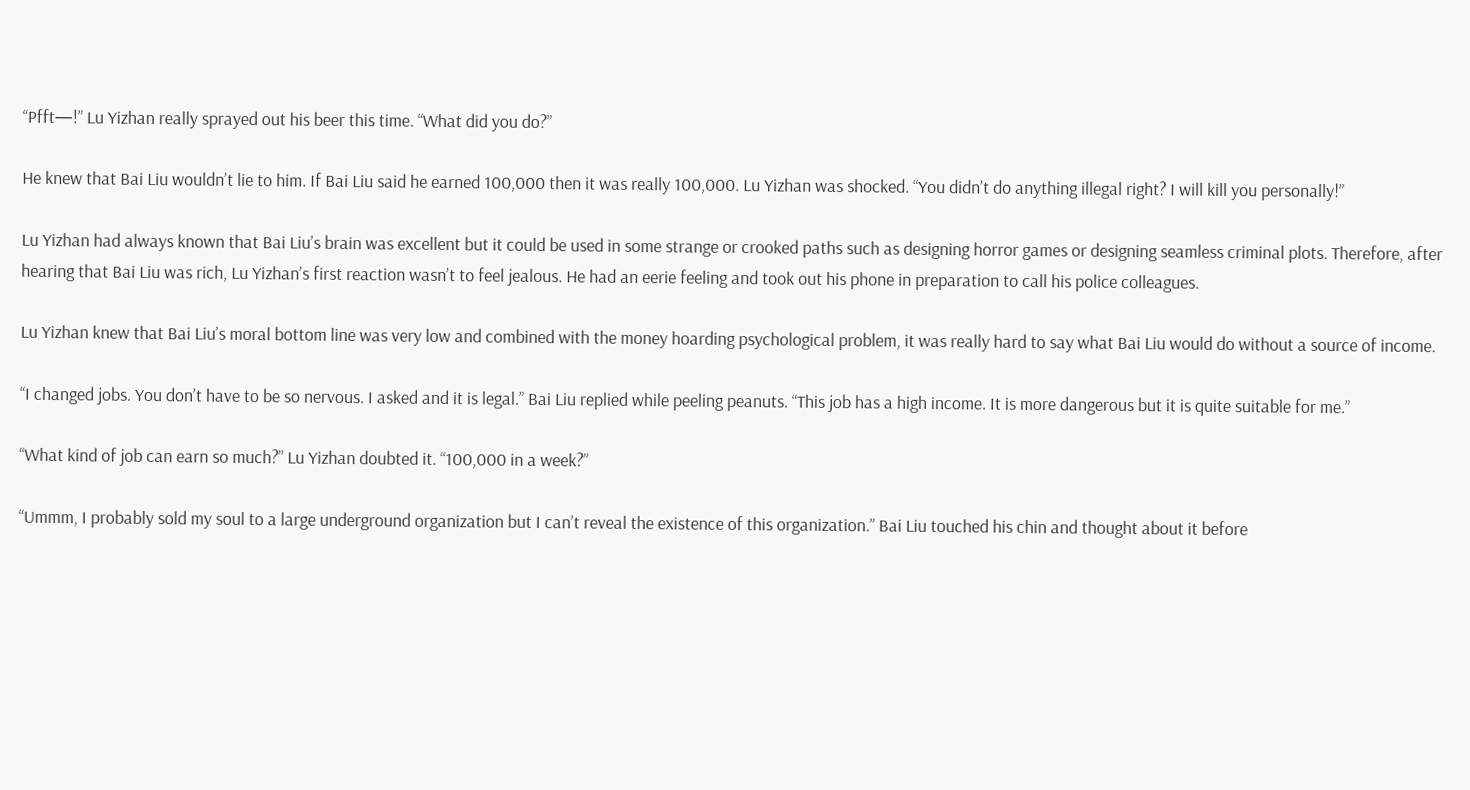“Pfft—!” Lu Yizhan really sprayed out his beer this time. “What did you do?”

He knew that Bai Liu wouldn’t lie to him. If Bai Liu said he earned 100,000 then it was really 100,000. Lu Yizhan was shocked. “You didn’t do anything illegal right? I will kill you personally!”

Lu Yizhan had always known that Bai Liu’s brain was excellent but it could be used in some strange or crooked paths such as designing horror games or designing seamless criminal plots. Therefore, after hearing that Bai Liu was rich, Lu Yizhan’s first reaction wasn’t to feel jealous. He had an eerie feeling and took out his phone in preparation to call his police colleagues.

Lu Yizhan knew that Bai Liu’s moral bottom line was very low and combined with the money hoarding psychological problem, it was really hard to say what Bai Liu would do without a source of income.

“I changed jobs. You don’t have to be so nervous. I asked and it is legal.” Bai Liu replied while peeling peanuts. “This job has a high income. It is more dangerous but it is quite suitable for me.”

“What kind of job can earn so much?” Lu Yizhan doubted it. “100,000 in a week?”

“Ummm, I probably sold my soul to a large underground organization but I can’t reveal the existence of this organization.” Bai Liu touched his chin and thought about it before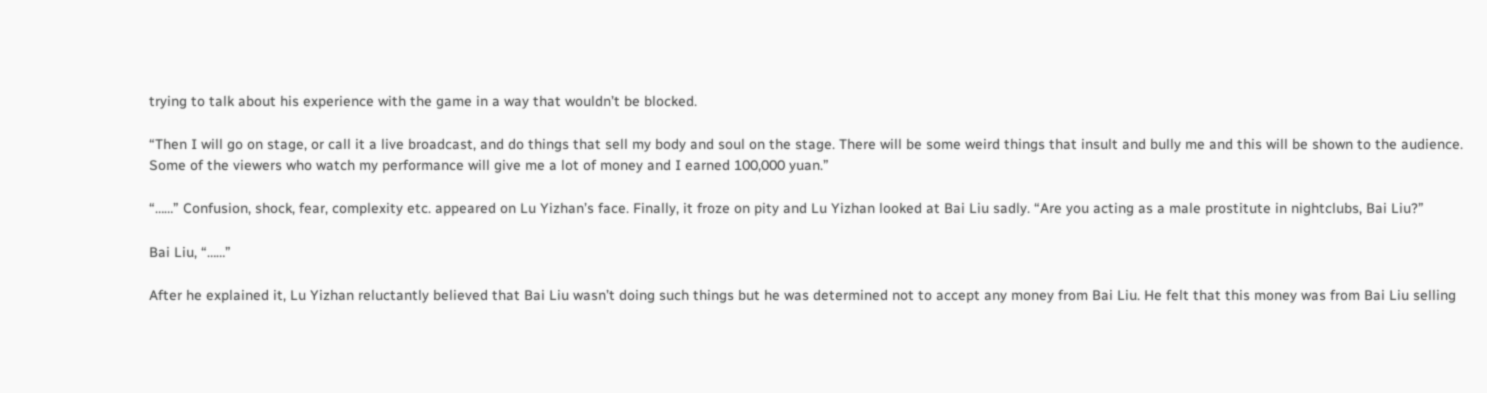trying to talk about his experience with the game in a way that wouldn’t be blocked.

“Then I will go on stage, or call it a live broadcast, and do things that sell my body and soul on the stage. There will be some weird things that insult and bully me and this will be shown to the audience. Some of the viewers who watch my performance will give me a lot of money and I earned 100,000 yuan.”

“……” Confusion, shock, fear, complexity etc. appeared on Lu Yizhan’s face. Finally, it froze on pity and Lu Yizhan looked at Bai Liu sadly. “Are you acting as a male prostitute in nightclubs, Bai Liu?”

Bai Liu, “……”

After he explained it, Lu Yizhan reluctantly believed that Bai Liu wasn’t doing such things but he was determined not to accept any money from Bai Liu. He felt that this money was from Bai Liu selling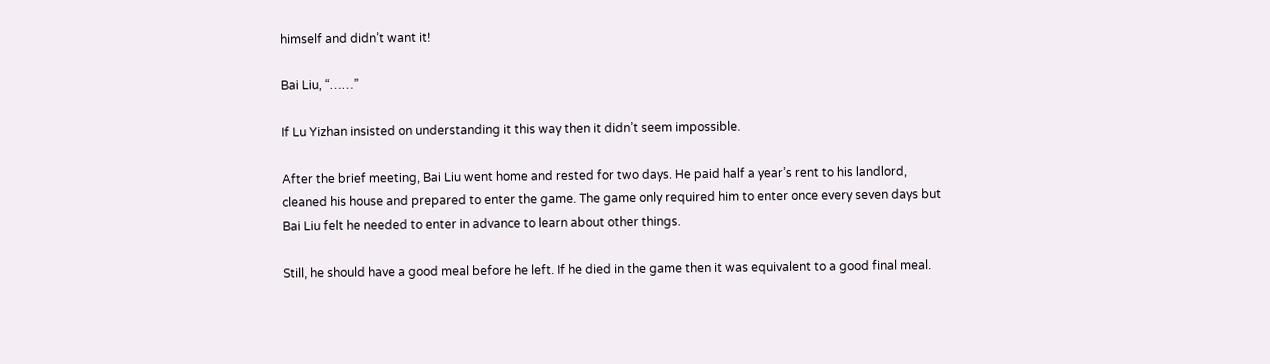himself and didn’t want it!

Bai Liu, “……”

If Lu Yizhan insisted on understanding it this way then it didn’t seem impossible.

After the brief meeting, Bai Liu went home and rested for two days. He paid half a year’s rent to his landlord, cleaned his house and prepared to enter the game. The game only required him to enter once every seven days but Bai Liu felt he needed to enter in advance to learn about other things.

Still, he should have a good meal before he left. If he died in the game then it was equivalent to a good final meal.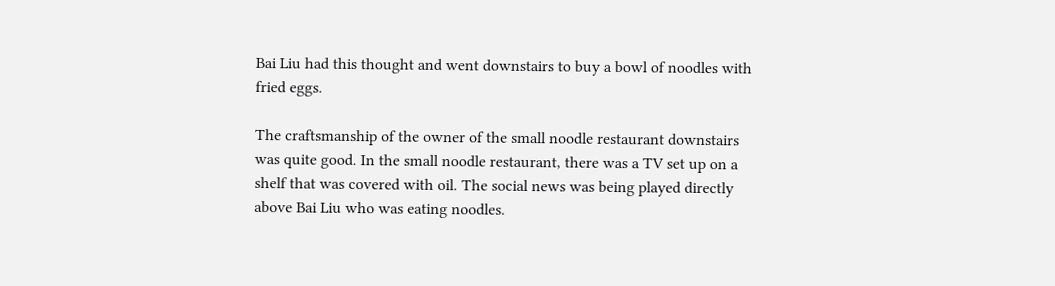Bai Liu had this thought and went downstairs to buy a bowl of noodles with fried eggs.

The craftsmanship of the owner of the small noodle restaurant downstairs was quite good. In the small noodle restaurant, there was a TV set up on a shelf that was covered with oil. The social news was being played directly above Bai Liu who was eating noodles.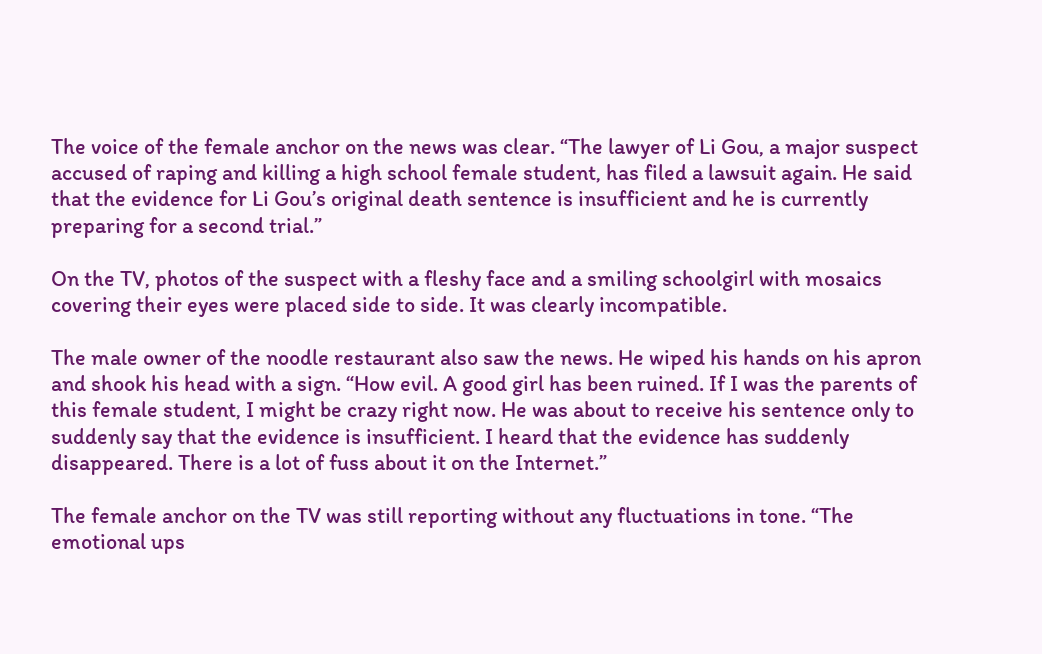The voice of the female anchor on the news was clear. “The lawyer of Li Gou, a major suspect accused of raping and killing a high school female student, has filed a lawsuit again. He said that the evidence for Li Gou’s original death sentence is insufficient and he is currently preparing for a second trial.”

On the TV, photos of the suspect with a fleshy face and a smiling schoolgirl with mosaics covering their eyes were placed side to side. It was clearly incompatible.

The male owner of the noodle restaurant also saw the news. He wiped his hands on his apron and shook his head with a sign. “How evil. A good girl has been ruined. If I was the parents of this female student, I might be crazy right now. He was about to receive his sentence only to suddenly say that the evidence is insufficient. I heard that the evidence has suddenly disappeared. There is a lot of fuss about it on the Internet.”

The female anchor on the TV was still reporting without any fluctuations in tone. “The emotional ups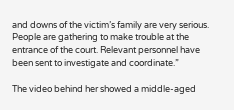and downs of the victim’s family are very serious. People are gathering to make trouble at the entrance of the court. Relevant personnel have been sent to investigate and coordinate.”

The video behind her showed a middle-aged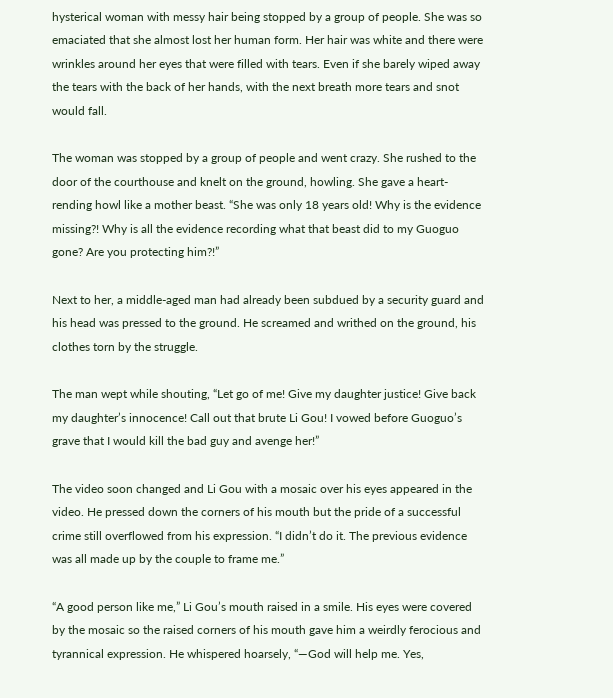hysterical woman with messy hair being stopped by a group of people. She was so emaciated that she almost lost her human form. Her hair was white and there were wrinkles around her eyes that were filled with tears. Even if she barely wiped away the tears with the back of her hands, with the next breath more tears and snot would fall.

The woman was stopped by a group of people and went crazy. She rushed to the door of the courthouse and knelt on the ground, howling. She gave a heart-rending howl like a mother beast. “She was only 18 years old! Why is the evidence missing?! Why is all the evidence recording what that beast did to my Guoguo gone? Are you protecting him?!”

Next to her, a middle-aged man had already been subdued by a security guard and his head was pressed to the ground. He screamed and writhed on the ground, his clothes torn by the struggle.

The man wept while shouting, “Let go of me! Give my daughter justice! Give back my daughter’s innocence! Call out that brute Li Gou! I vowed before Guoguo’s grave that I would kill the bad guy and avenge her!”

The video soon changed and Li Gou with a mosaic over his eyes appeared in the video. He pressed down the corners of his mouth but the pride of a successful crime still overflowed from his expression. “I didn’t do it. The previous evidence was all made up by the couple to frame me.”

“A good person like me,” Li Gou’s mouth raised in a smile. His eyes were covered by the mosaic so the raised corners of his mouth gave him a weirdly ferocious and tyrannical expression. He whispered hoarsely, “—God will help me. Yes,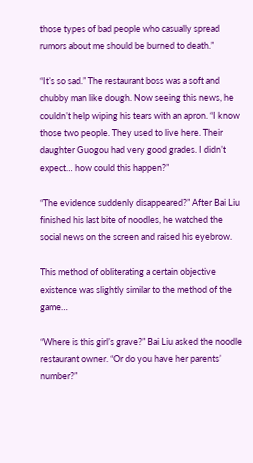those types of bad people who casually spread rumors about me should be burned to death.”

“It’s so sad.” The restaurant boss was a soft and chubby man like dough. Now seeing this news, he couldn’t help wiping his tears with an apron. “I know those two people. They used to live here. Their daughter Guogou had very good grades. I didn’t expect… how could this happen?”

“The evidence suddenly disappeared?” After Bai Liu finished his last bite of noodles, he watched the social news on the screen and raised his eyebrow.

This method of obliterating a certain objective existence was slightly similar to the method of the game…

“Where is this girl’s grave?” Bai Liu asked the noodle restaurant owner. “Or do you have her parents’ number?”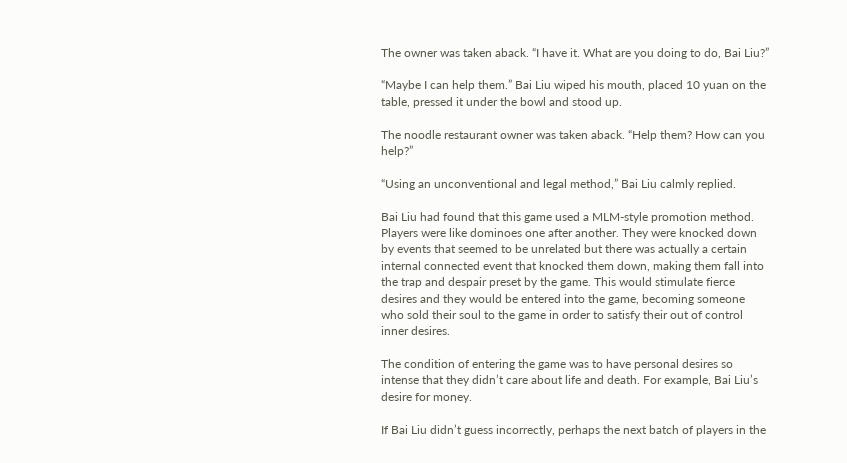The owner was taken aback. “I have it. What are you doing to do, Bai Liu?”

“Maybe I can help them.” Bai Liu wiped his mouth, placed 10 yuan on the table, pressed it under the bowl and stood up.

The noodle restaurant owner was taken aback. “Help them? How can you help?”

“Using an unconventional and legal method,” Bai Liu calmly replied.

Bai Liu had found that this game used a MLM-style promotion method. Players were like dominoes one after another. They were knocked down by events that seemed to be unrelated but there was actually a certain internal connected event that knocked them down, making them fall into the trap and despair preset by the game. This would stimulate fierce desires and they would be entered into the game, becoming someone who sold their soul to the game in order to satisfy their out of control inner desires.

The condition of entering the game was to have personal desires so intense that they didn’t care about life and death. For example, Bai Liu’s desire for money.

If Bai Liu didn’t guess incorrectly, perhaps the next batch of players in the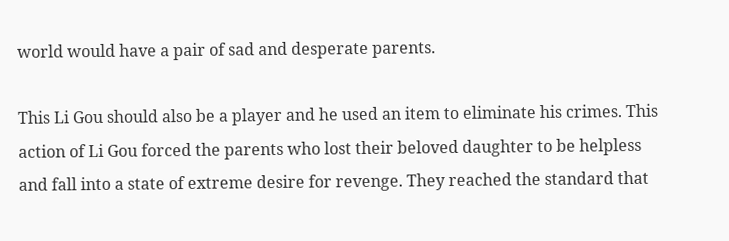world would have a pair of sad and desperate parents.

This Li Gou should also be a player and he used an item to eliminate his crimes. This action of Li Gou forced the parents who lost their beloved daughter to be helpless and fall into a state of extreme desire for revenge. They reached the standard that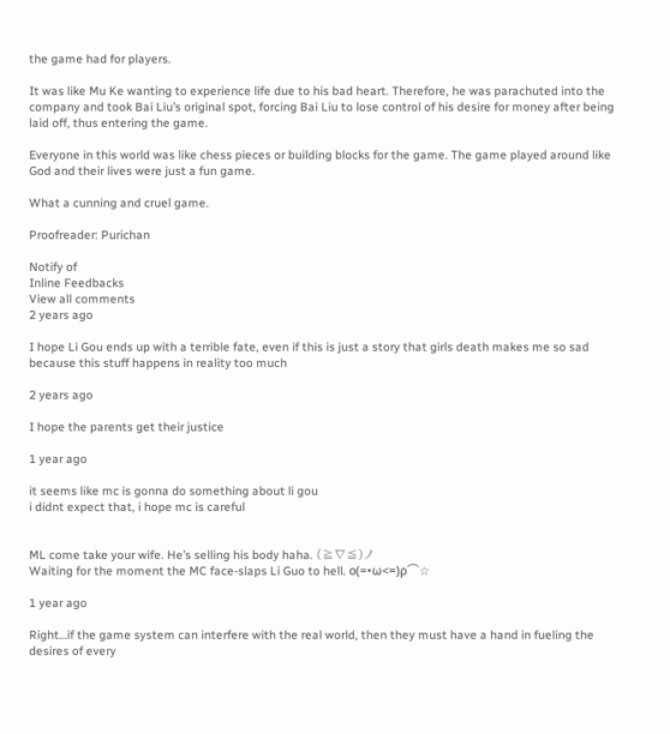the game had for players.

It was like Mu Ke wanting to experience life due to his bad heart. Therefore, he was parachuted into the company and took Bai Liu’s original spot, forcing Bai Liu to lose control of his desire for money after being laid off, thus entering the game.

Everyone in this world was like chess pieces or building blocks for the game. The game played around like God and their lives were just a fun game.

What a cunning and cruel game.

Proofreader: Purichan

Notify of
Inline Feedbacks
View all comments
2 years ago

I hope Li Gou ends up with a terrible fate, even if this is just a story that girls death makes me so sad because this stuff happens in reality too much

2 years ago

I hope the parents get their justice

1 year ago

it seems like mc is gonna do something about li gou
i didnt expect that, i hope mc is careful


ML come take your wife. He’s selling his body haha. (≧∇≦)ノ
Waiting for the moment the MC face-slaps Li Guo to hell. ο(=•ω<=)ρ⌒☆

1 year ago

Right…if the game system can interfere with the real world, then they must have a hand in fueling the desires of every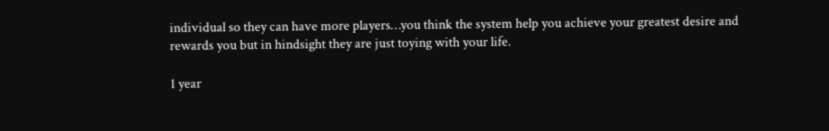individual so they can have more players…you think the system help you achieve your greatest desire and rewards you but in hindsight they are just toying with your life.

1 year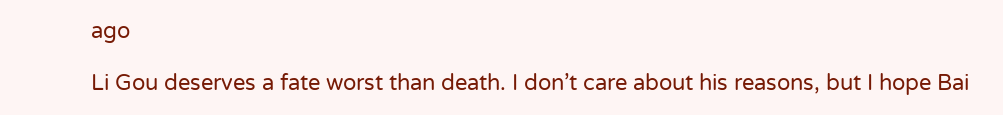ago

Li Gou deserves a fate worst than death. I don’t care about his reasons, but I hope Bai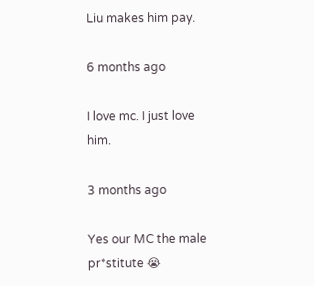Liu makes him pay.

6 months ago

I love mc. I just love him.

3 months ago

Yes our MC the male pr*stitute 😭